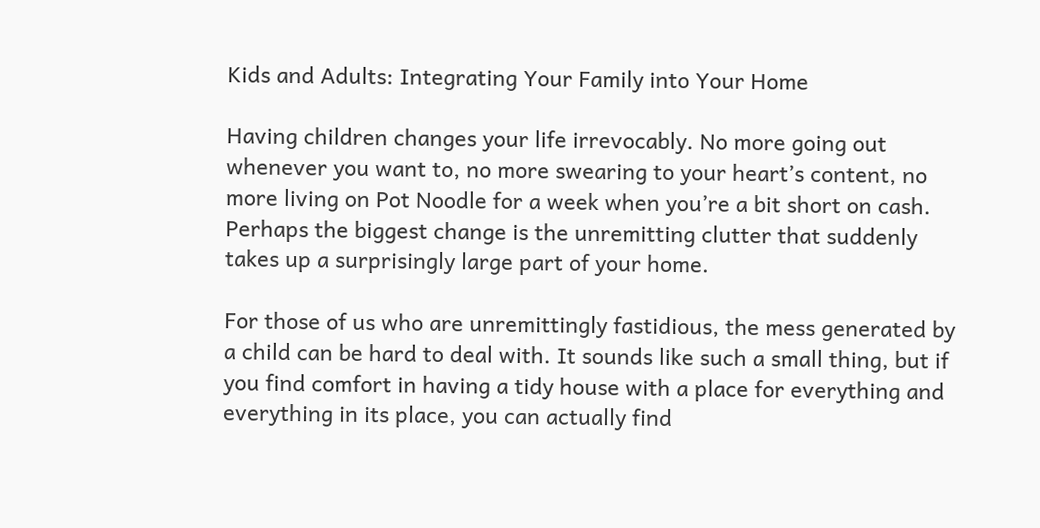Kids and Adults: Integrating Your Family into Your Home

Having children changes your life irrevocably. No more going out whenever you want to, no more swearing to your heart’s content, no more living on Pot Noodle for a week when you’re a bit short on cash. Perhaps the biggest change is the unremitting clutter that suddenly takes up a surprisingly large part of your home.

For those of us who are unremittingly fastidious, the mess generated by a child can be hard to deal with. It sounds like such a small thing, but if you find comfort in having a tidy house with a place for everything and everything in its place, you can actually find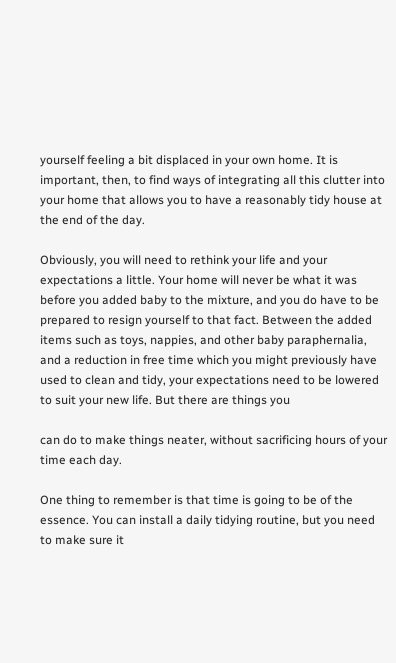yourself feeling a bit displaced in your own home. It is important, then, to find ways of integrating all this clutter into your home that allows you to have a reasonably tidy house at the end of the day.

Obviously, you will need to rethink your life and your expectations a little. Your home will never be what it was before you added baby to the mixture, and you do have to be prepared to resign yourself to that fact. Between the added items such as toys, nappies, and other baby paraphernalia, and a reduction in free time which you might previously have used to clean and tidy, your expectations need to be lowered to suit your new life. But there are things you

can do to make things neater, without sacrificing hours of your time each day.

One thing to remember is that time is going to be of the essence. You can install a daily tidying routine, but you need to make sure it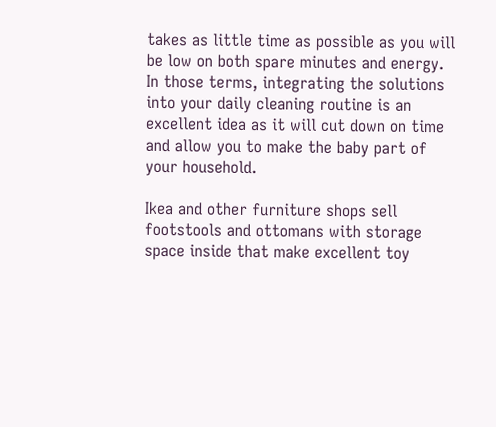takes as little time as possible as you will be low on both spare minutes and energy. In those terms, integrating the solutions into your daily cleaning routine is an excellent idea as it will cut down on time and allow you to make the baby part of your household.

Ikea and other furniture shops sell footstools and ottomans with storage space inside that make excellent toy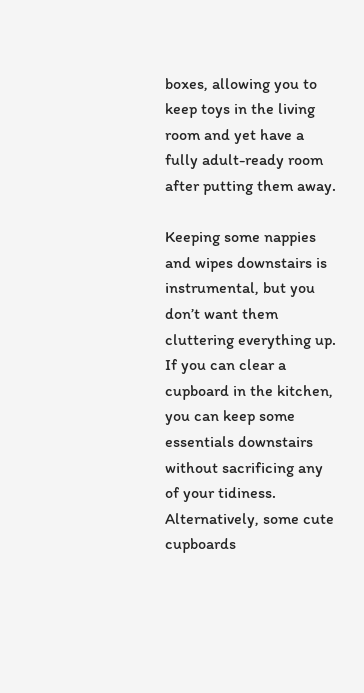boxes, allowing you to keep toys in the living room and yet have a fully adult-ready room after putting them away.

Keeping some nappies and wipes downstairs is instrumental, but you don’t want them cluttering everything up. If you can clear a cupboard in the kitchen, you can keep some essentials downstairs without sacrificing any of your tidiness. Alternatively, some cute cupboards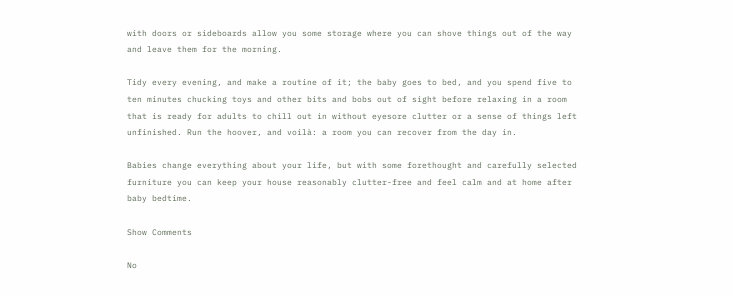with doors or sideboards allow you some storage where you can shove things out of the way and leave them for the morning.

Tidy every evening, and make a routine of it; the baby goes to bed, and you spend five to ten minutes chucking toys and other bits and bobs out of sight before relaxing in a room that is ready for adults to chill out in without eyesore clutter or a sense of things left unfinished. Run the hoover, and voilà: a room you can recover from the day in.

Babies change everything about your life, but with some forethought and carefully selected furniture you can keep your house reasonably clutter-free and feel calm and at home after baby bedtime.

Show Comments

No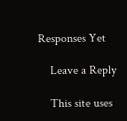Responses Yet

    Leave a Reply

    This site uses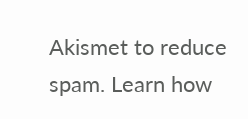Akismet to reduce spam. Learn how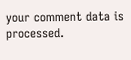your comment data is processed.